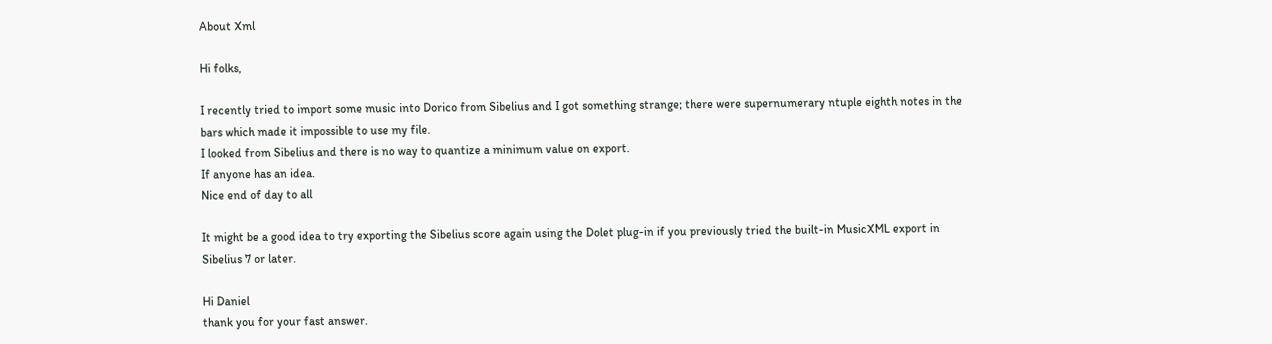About Xml

Hi folks,

I recently tried to import some music into Dorico from Sibelius and I got something strange; there were supernumerary ntuple eighth notes in the bars which made it impossible to use my file.
I looked from Sibelius and there is no way to quantize a minimum value on export.
If anyone has an idea.
Nice end of day to all

It might be a good idea to try exporting the Sibelius score again using the Dolet plug-in if you previously tried the built-in MusicXML export in Sibelius 7 or later.

Hi Daniel
thank you for your fast answer.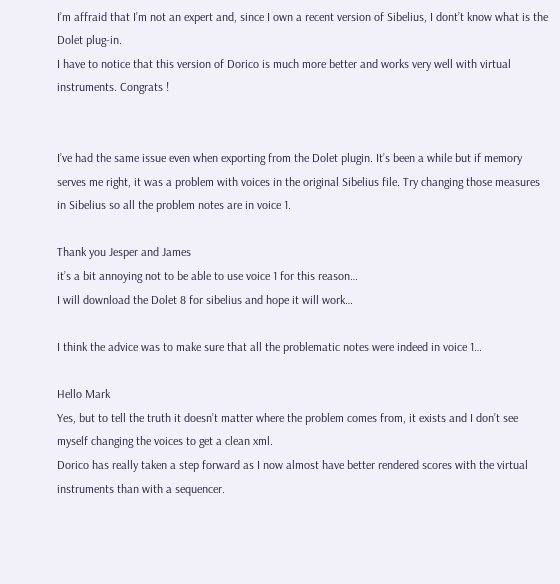I’m affraid that I’m not an expert and, since I own a recent version of Sibelius, I dont’t know what is the Dolet plug-in.
I have to notice that this version of Dorico is much more better and works very well with virtual instruments. Congrats !


I’ve had the same issue even when exporting from the Dolet plugin. It’s been a while but if memory serves me right, it was a problem with voices in the original Sibelius file. Try changing those measures in Sibelius so all the problem notes are in voice 1.

Thank you Jesper and James
it’s a bit annoying not to be able to use voice 1 for this reason…
I will download the Dolet 8 for sibelius and hope it will work…

I think the advice was to make sure that all the problematic notes were indeed in voice 1…

Hello Mark
Yes, but to tell the truth it doesn’t matter where the problem comes from, it exists and I don’t see myself changing the voices to get a clean xml.
Dorico has really taken a step forward as I now almost have better rendered scores with the virtual instruments than with a sequencer.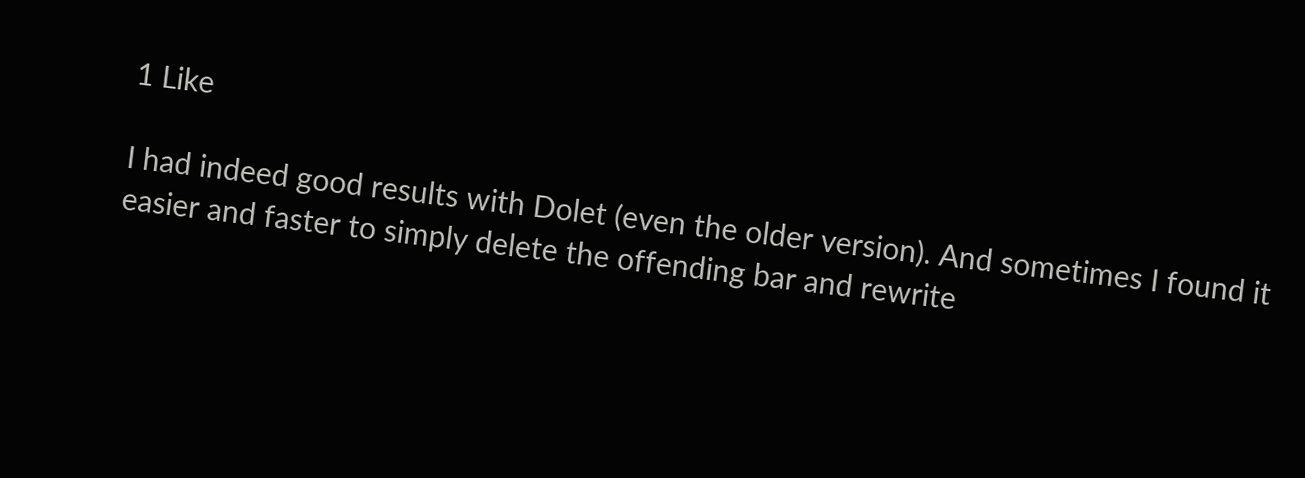1 Like

I had indeed good results with Dolet (even the older version). And sometimes I found it easier and faster to simply delete the offending bar and rewrite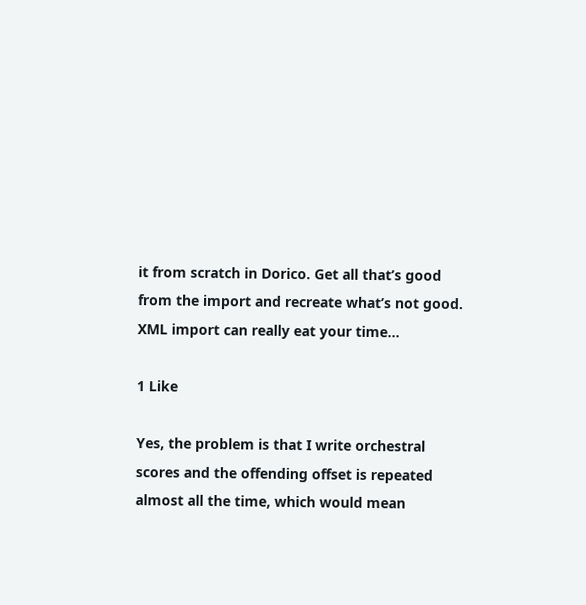it from scratch in Dorico. Get all that’s good from the import and recreate what’s not good. XML import can really eat your time…

1 Like

Yes, the problem is that I write orchestral scores and the offending offset is repeated almost all the time, which would mean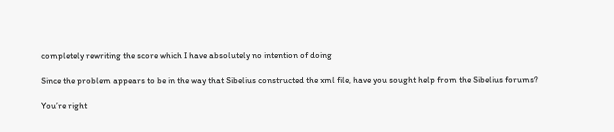completely rewriting the score which I have absolutely no intention of doing

Since the problem appears to be in the way that Sibelius constructed the xml file, have you sought help from the Sibelius forums?

You’re right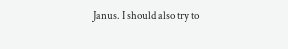Janus. I should also try to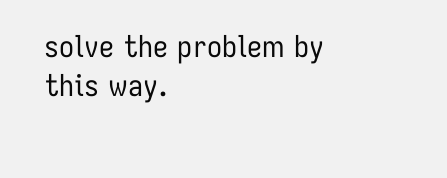solve the problem by this way.